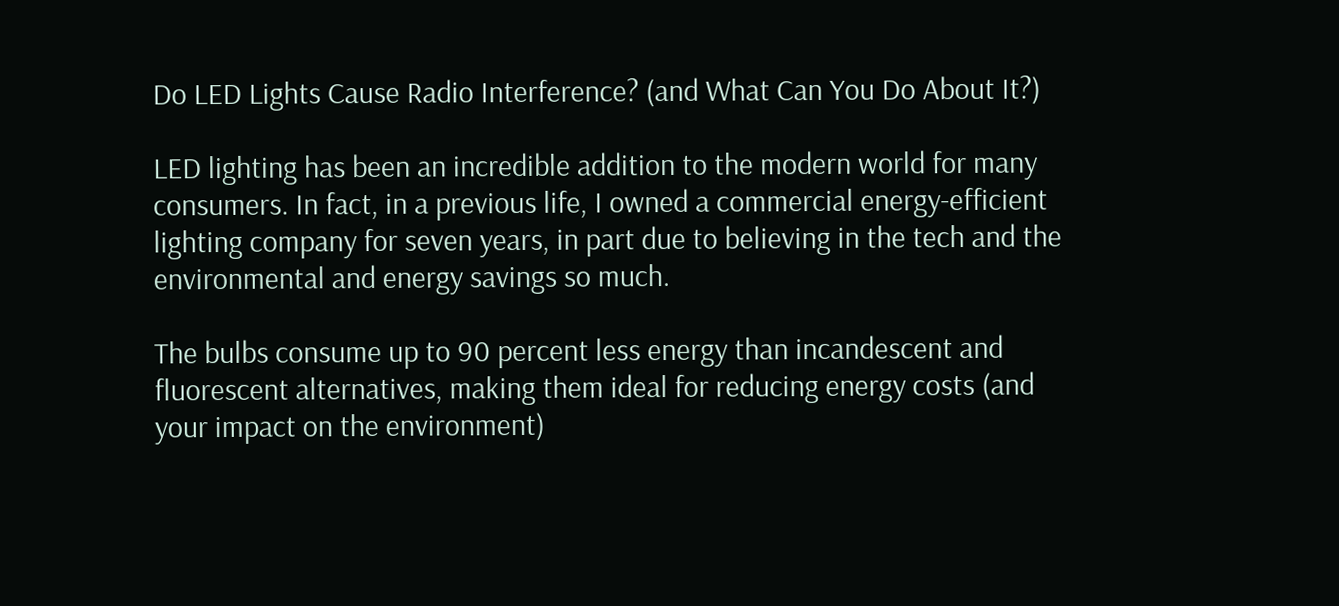Do LED Lights Cause Radio Interference? (and What Can You Do About It?)

LED lighting has been an incredible addition to the modern world for many consumers. In fact, in a previous life, I owned a commercial energy-efficient lighting company for seven years, in part due to believing in the tech and the environmental and energy savings so much.

The bulbs consume up to 90 percent less energy than incandescent and fluorescent alternatives, making them ideal for reducing energy costs (and your impact on the environment)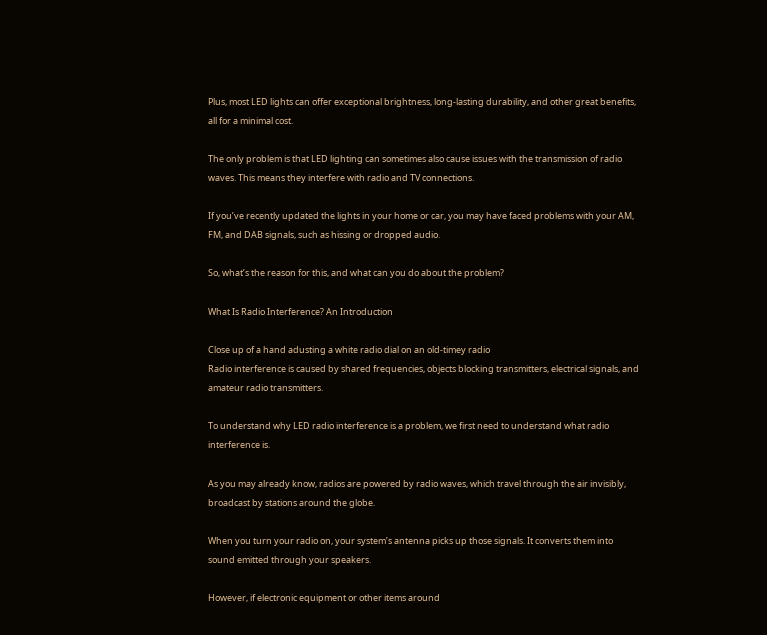Plus, most LED lights can offer exceptional brightness, long-lasting durability, and other great benefits, all for a minimal cost.

The only problem is that LED lighting can sometimes also cause issues with the transmission of radio waves. This means they interfere with radio and TV connections.

If you’ve recently updated the lights in your home or car, you may have faced problems with your AM, FM, and DAB signals, such as hissing or dropped audio.

So, what’s the reason for this, and what can you do about the problem?

What Is Radio Interference? An Introduction

Close up of a hand adusting a white radio dial on an old-timey radio
Radio interference is caused by shared frequencies, objects blocking transmitters, electrical signals, and amateur radio transmitters.

To understand why LED radio interference is a problem, we first need to understand what radio interference is.

As you may already know, radios are powered by radio waves, which travel through the air invisibly, broadcast by stations around the globe.

When you turn your radio on, your system’s antenna picks up those signals. It converts them into sound emitted through your speakers.

However, if electronic equipment or other items around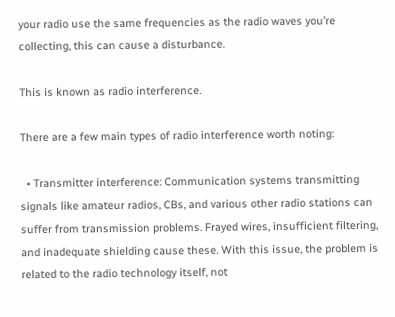your radio use the same frequencies as the radio waves you’re collecting, this can cause a disturbance.

This is known as radio interference.

There are a few main types of radio interference worth noting:

  • Transmitter interference: Communication systems transmitting signals like amateur radios, CBs, and various other radio stations can suffer from transmission problems. Frayed wires, insufficient filtering, and inadequate shielding cause these. With this issue, the problem is related to the radio technology itself, not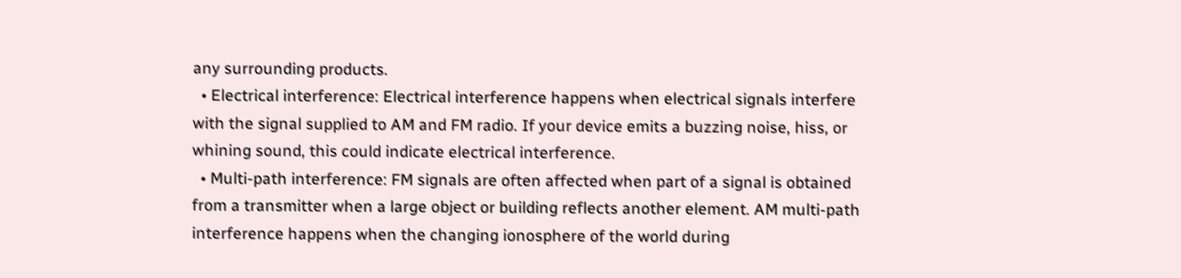any surrounding products.
  • Electrical interference: Electrical interference happens when electrical signals interfere with the signal supplied to AM and FM radio. If your device emits a buzzing noise, hiss, or whining sound, this could indicate electrical interference.
  • Multi-path interference: FM signals are often affected when part of a signal is obtained from a transmitter when a large object or building reflects another element. AM multi-path interference happens when the changing ionosphere of the world during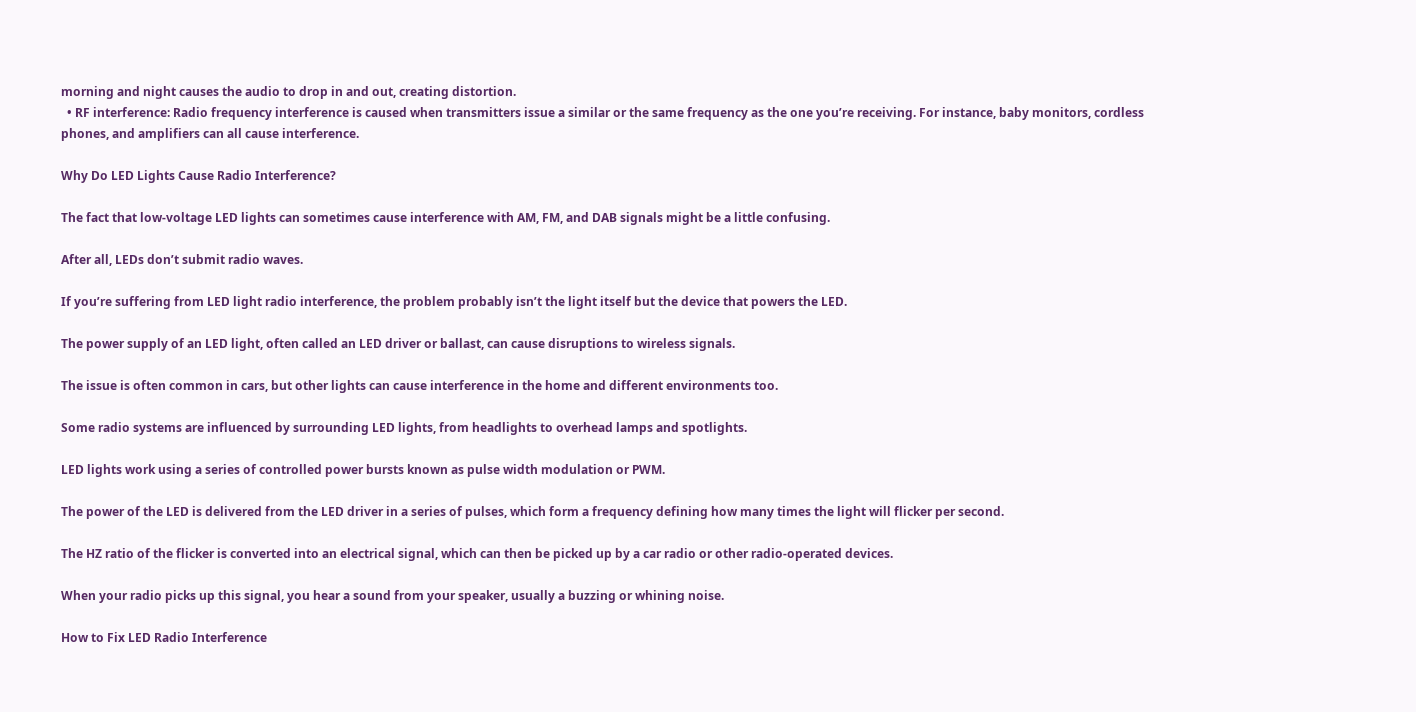morning and night causes the audio to drop in and out, creating distortion.
  • RF interference: Radio frequency interference is caused when transmitters issue a similar or the same frequency as the one you’re receiving. For instance, baby monitors, cordless phones, and amplifiers can all cause interference.

Why Do LED Lights Cause Radio Interference?

The fact that low-voltage LED lights can sometimes cause interference with AM, FM, and DAB signals might be a little confusing.

After all, LEDs don’t submit radio waves.

If you’re suffering from LED light radio interference, the problem probably isn’t the light itself but the device that powers the LED.

The power supply of an LED light, often called an LED driver or ballast, can cause disruptions to wireless signals.

The issue is often common in cars, but other lights can cause interference in the home and different environments too.

Some radio systems are influenced by surrounding LED lights, from headlights to overhead lamps and spotlights.

LED lights work using a series of controlled power bursts known as pulse width modulation or PWM.

The power of the LED is delivered from the LED driver in a series of pulses, which form a frequency defining how many times the light will flicker per second.

The HZ ratio of the flicker is converted into an electrical signal, which can then be picked up by a car radio or other radio-operated devices.

When your radio picks up this signal, you hear a sound from your speaker, usually a buzzing or whining noise.

How to Fix LED Radio Interference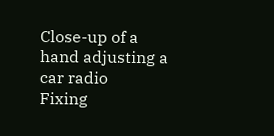Close-up of a hand adjusting a car radio
Fixing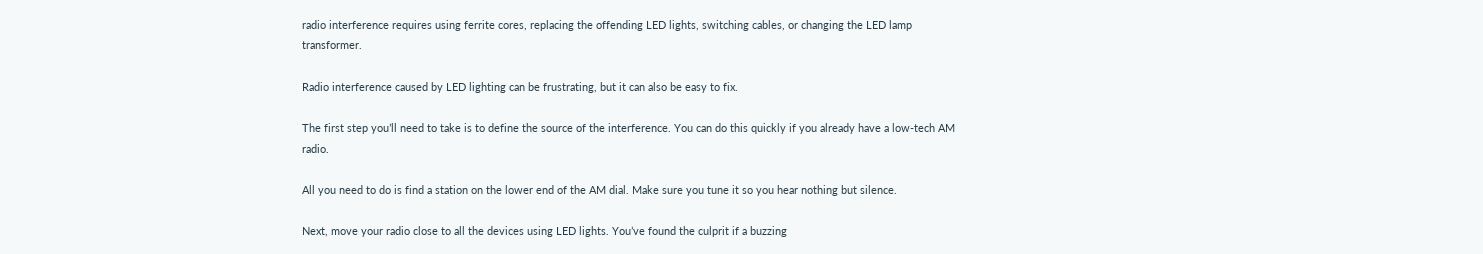radio interference requires using ferrite cores, replacing the offending LED lights, switching cables, or changing the LED lamp transformer.

Radio interference caused by LED lighting can be frustrating, but it can also be easy to fix.

The first step you’ll need to take is to define the source of the interference. You can do this quickly if you already have a low-tech AM radio.

All you need to do is find a station on the lower end of the AM dial. Make sure you tune it so you hear nothing but silence.

Next, move your radio close to all the devices using LED lights. You’ve found the culprit if a buzzing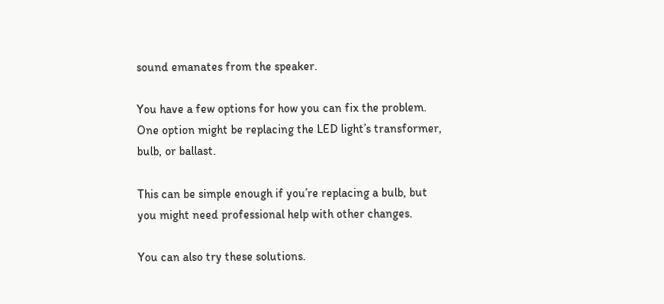sound emanates from the speaker.

You have a few options for how you can fix the problem. One option might be replacing the LED light’s transformer, bulb, or ballast.

This can be simple enough if you’re replacing a bulb, but you might need professional help with other changes.

You can also try these solutions.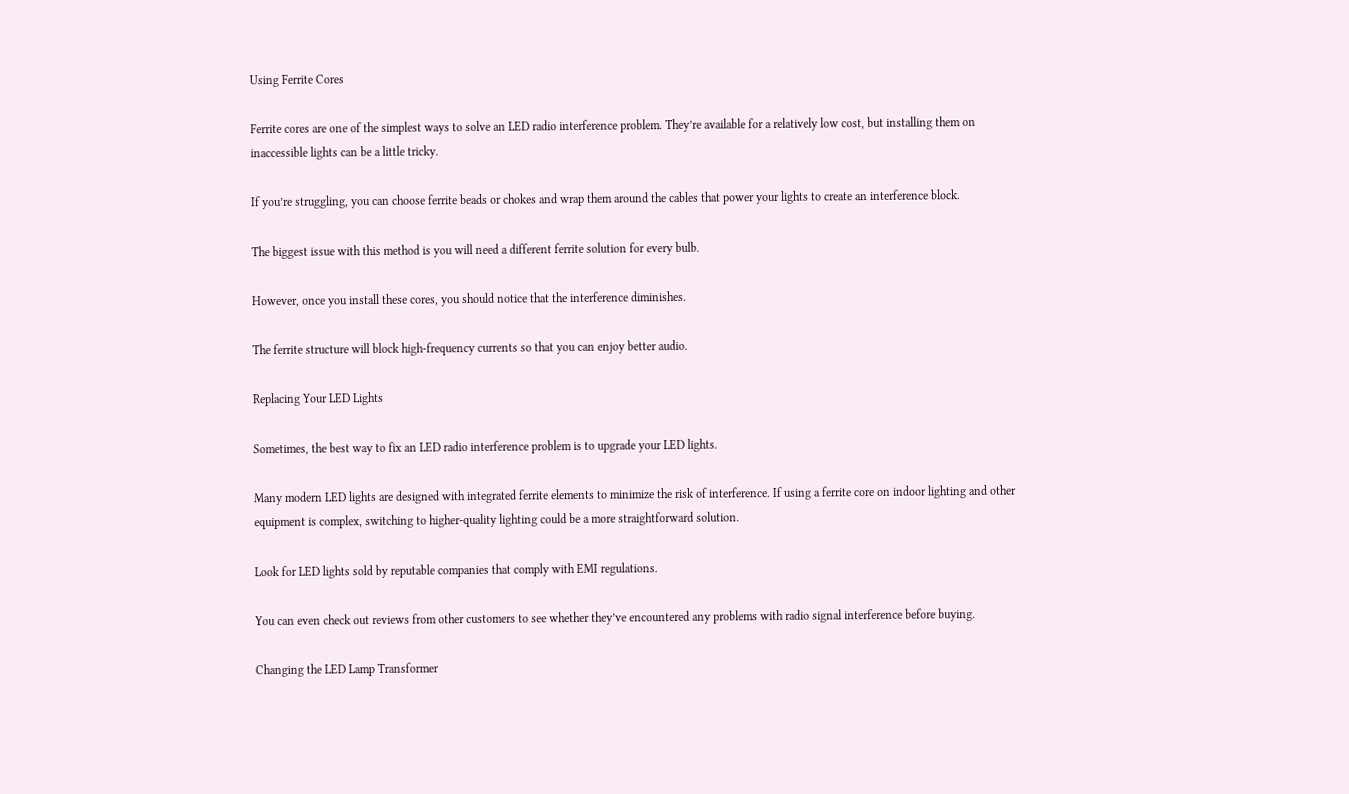Using Ferrite Cores

Ferrite cores are one of the simplest ways to solve an LED radio interference problem. They’re available for a relatively low cost, but installing them on inaccessible lights can be a little tricky.

If you’re struggling, you can choose ferrite beads or chokes and wrap them around the cables that power your lights to create an interference block.

The biggest issue with this method is you will need a different ferrite solution for every bulb.

However, once you install these cores, you should notice that the interference diminishes.

The ferrite structure will block high-frequency currents so that you can enjoy better audio.

Replacing Your LED Lights

Sometimes, the best way to fix an LED radio interference problem is to upgrade your LED lights.

Many modern LED lights are designed with integrated ferrite elements to minimize the risk of interference. If using a ferrite core on indoor lighting and other equipment is complex, switching to higher-quality lighting could be a more straightforward solution.

Look for LED lights sold by reputable companies that comply with EMI regulations.

You can even check out reviews from other customers to see whether they’ve encountered any problems with radio signal interference before buying.

Changing the LED Lamp Transformer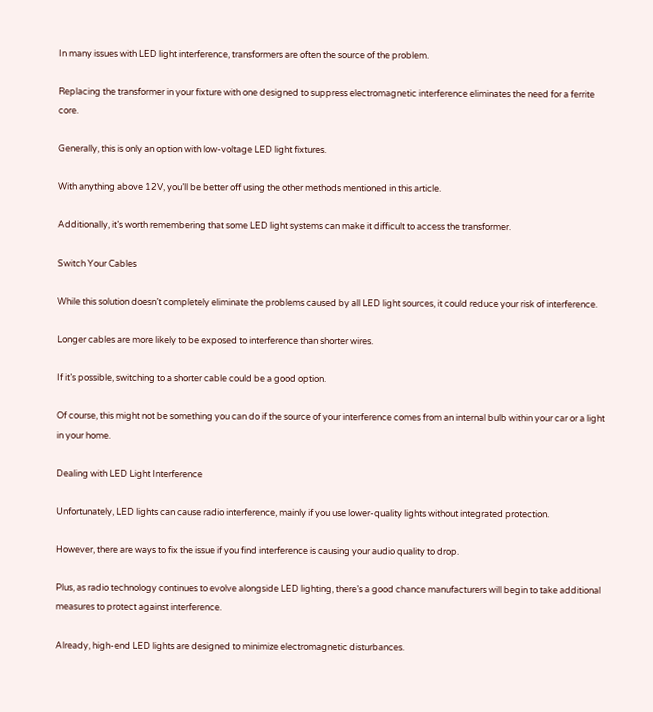In many issues with LED light interference, transformers are often the source of the problem.

Replacing the transformer in your fixture with one designed to suppress electromagnetic interference eliminates the need for a ferrite core.

Generally, this is only an option with low-voltage LED light fixtures.

With anything above 12V, you’ll be better off using the other methods mentioned in this article.

Additionally, it’s worth remembering that some LED light systems can make it difficult to access the transformer.

Switch Your Cables

While this solution doesn’t completely eliminate the problems caused by all LED light sources, it could reduce your risk of interference.

Longer cables are more likely to be exposed to interference than shorter wires.

If it’s possible, switching to a shorter cable could be a good option.

Of course, this might not be something you can do if the source of your interference comes from an internal bulb within your car or a light in your home.

Dealing with LED Light Interference

Unfortunately, LED lights can cause radio interference, mainly if you use lower-quality lights without integrated protection.

However, there are ways to fix the issue if you find interference is causing your audio quality to drop.

Plus, as radio technology continues to evolve alongside LED lighting, there’s a good chance manufacturers will begin to take additional measures to protect against interference.

Already, high-end LED lights are designed to minimize electromagnetic disturbances.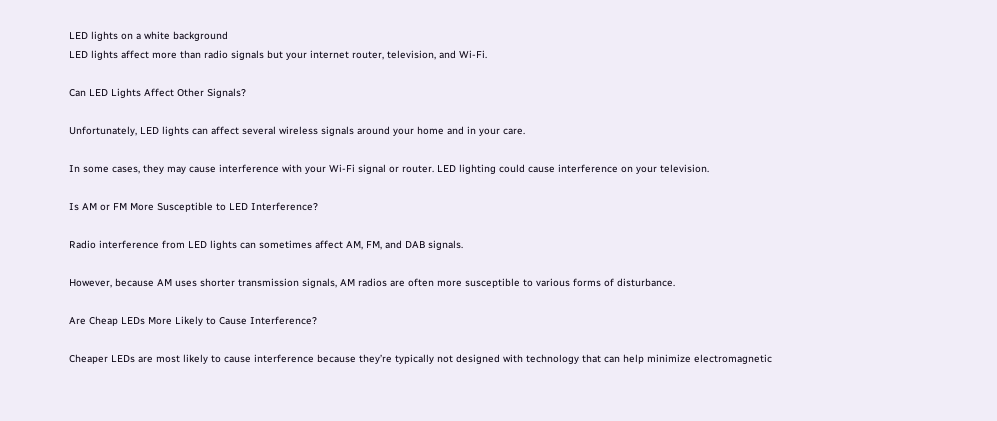LED lights on a white background
LED lights affect more than radio signals but your internet router, television, and Wi-Fi.

Can LED Lights Affect Other Signals?

Unfortunately, LED lights can affect several wireless signals around your home and in your care.

In some cases, they may cause interference with your Wi-Fi signal or router. LED lighting could cause interference on your television.

Is AM or FM More Susceptible to LED Interference?

Radio interference from LED lights can sometimes affect AM, FM, and DAB signals.

However, because AM uses shorter transmission signals, AM radios are often more susceptible to various forms of disturbance.

Are Cheap LEDs More Likely to Cause Interference?

Cheaper LEDs are most likely to cause interference because they’re typically not designed with technology that can help minimize electromagnetic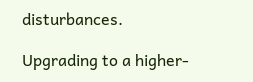disturbances.

Upgrading to a higher-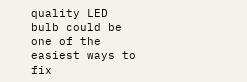quality LED bulb could be one of the easiest ways to fix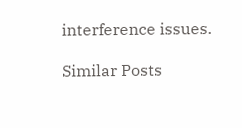interference issues.

Similar Posts